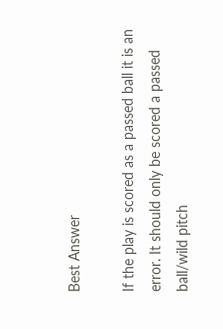Best Answer

If the play is scored as a passed ball it is an error. It should only be scored a passed ball/wild pitch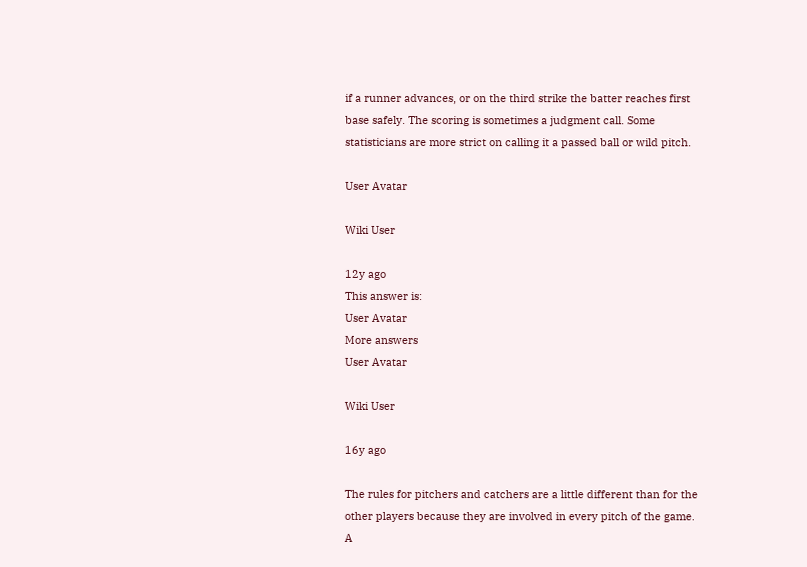if a runner advances, or on the third strike the batter reaches first base safely. The scoring is sometimes a judgment call. Some statisticians are more strict on calling it a passed ball or wild pitch.

User Avatar

Wiki User

12y ago
This answer is:
User Avatar
More answers
User Avatar

Wiki User

16y ago

The rules for pitchers and catchers are a little different than for the other players because they are involved in every pitch of the game. A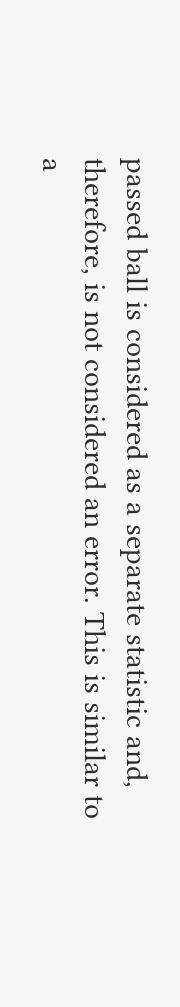passed ball is considered as a separate statistic and, therefore, is not considered an error. This is similar to a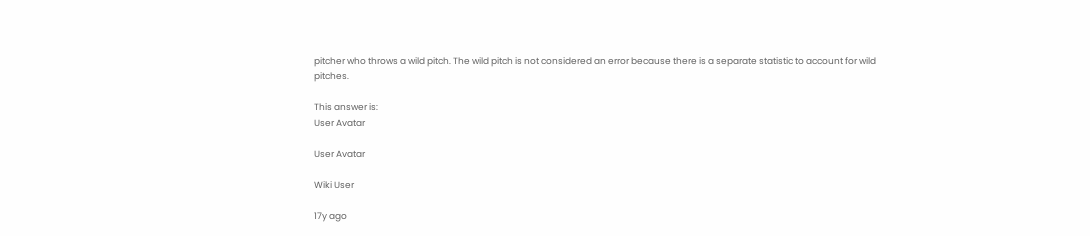pitcher who throws a wild pitch. The wild pitch is not considered an error because there is a separate statistic to account for wild pitches.

This answer is:
User Avatar

User Avatar

Wiki User

17y ago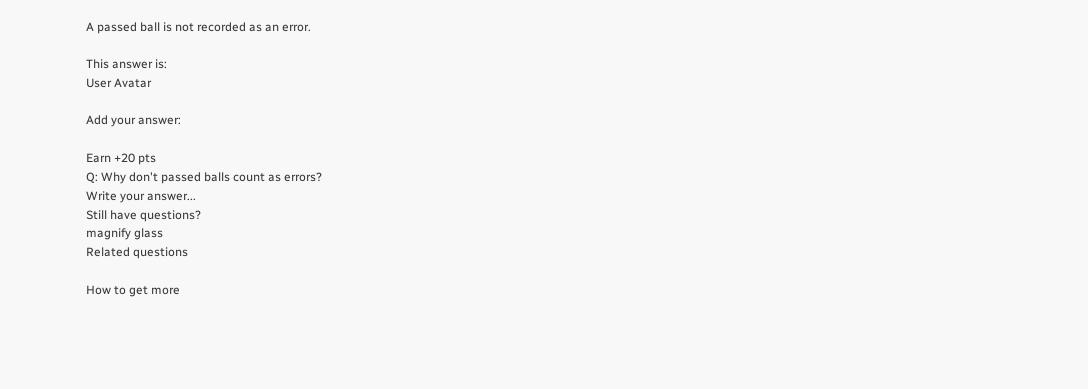A passed ball is not recorded as an error.

This answer is:
User Avatar

Add your answer:

Earn +20 pts
Q: Why don't passed balls count as errors?
Write your answer...
Still have questions?
magnify glass
Related questions

How to get more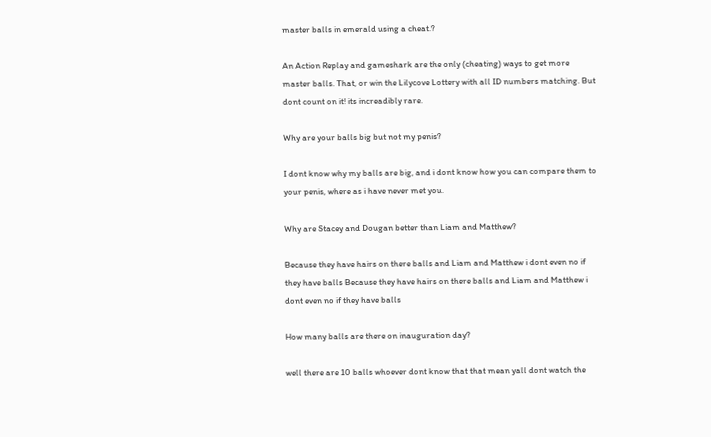master balls in emerald using a cheat.?

An Action Replay and gameshark are the only (cheating) ways to get more master balls. That, or win the Lilycove Lottery with all ID numbers matching. But dont count on it! its increadibly rare.

Why are your balls big but not my penis?

I dont know why my balls are big, and i dont know how you can compare them to your penis, where as i have never met you.

Why are Stacey and Dougan better than Liam and Matthew?

Because they have hairs on there balls and Liam and Matthew i dont even no if they have balls Because they have hairs on there balls and Liam and Matthew i dont even no if they have balls

How many balls are there on inauguration day?

well there are 10 balls whoever dont know that that mean yall dont watch the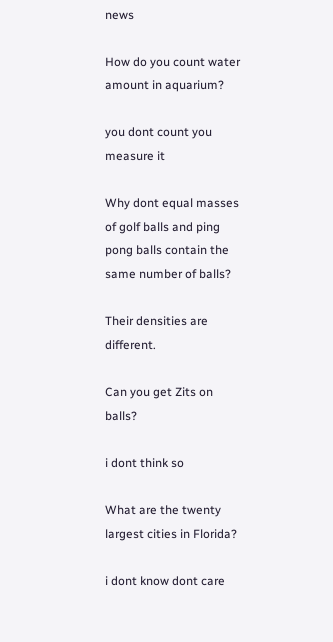news

How do you count water amount in aquarium?

you dont count you measure it

Why dont equal masses of golf balls and ping pong balls contain the same number of balls?

Their densities are different.

Can you get Zits on balls?

i dont think so

What are the twenty largest cities in Florida?

i dont know dont care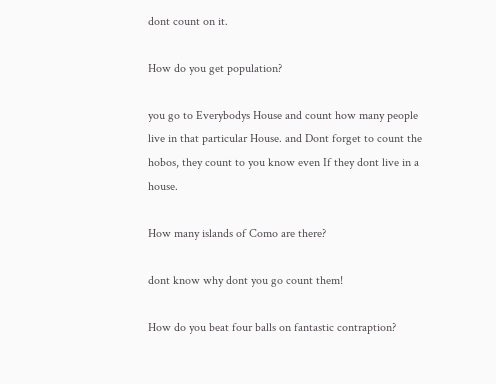dont count on it.

How do you get population?

you go to Everybodys House and count how many people live in that particular House. and Dont forget to count the hobos, they count to you know even If they dont live in a house.

How many islands of Como are there?

dont know why dont you go count them!

How do you beat four balls on fantastic contraption?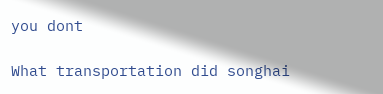you dont

What transportation did songhai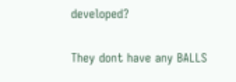developed?

They dont have any BALLS